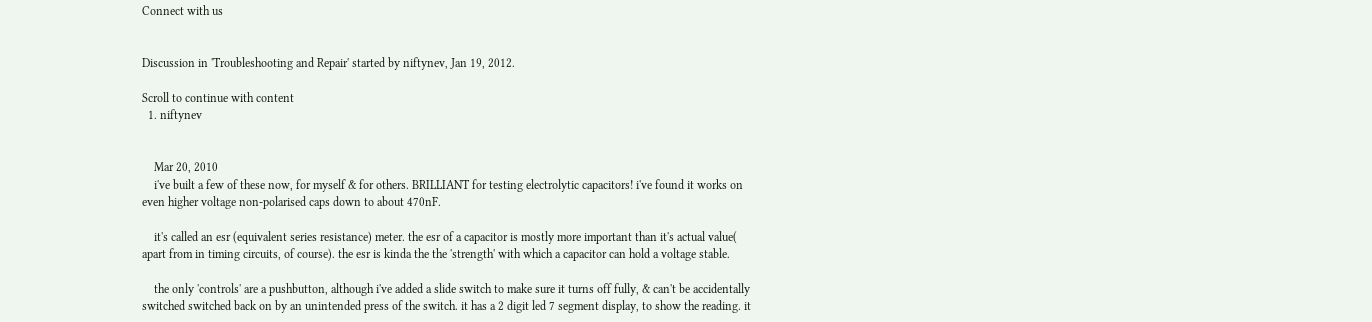Connect with us


Discussion in 'Troubleshooting and Repair' started by niftynev, Jan 19, 2012.

Scroll to continue with content
  1. niftynev


    Mar 20, 2010
    i've built a few of these now, for myself & for others. BRILLIANT for testing electrolytic capacitors! i've found it works on even higher voltage non-polarised caps down to about 470nF.

    it's called an esr (equivalent series resistance) meter. the esr of a capacitor is mostly more important than it's actual value( apart from in timing circuits, of course). the esr is kinda the the 'strength' with which a capacitor can hold a voltage stable.

    the only 'controls' are a pushbutton, although i've added a slide switch to make sure it turns off fully, & can't be accidentally switched switched back on by an unintended press of the switch. it has a 2 digit led 7 segment display, to show the reading. it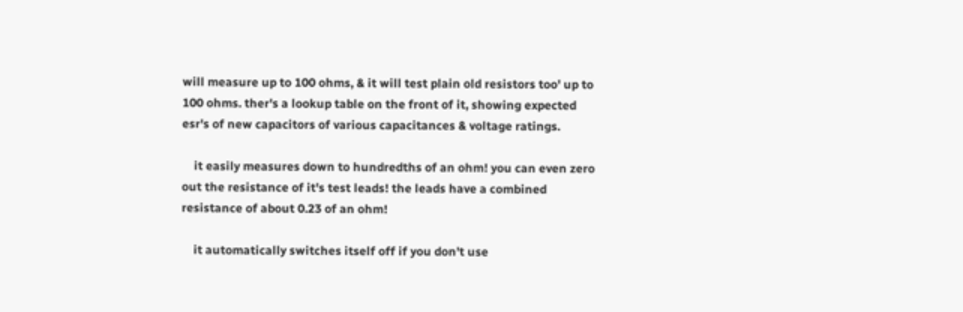will measure up to 100 ohms, & it will test plain old resistors too' up to 100 ohms. ther's a lookup table on the front of it, showing expected esr's of new capacitors of various capacitances & voltage ratings.

    it easily measures down to hundredths of an ohm! you can even zero out the resistance of it's test leads! the leads have a combined resistance of about 0.23 of an ohm!

    it automatically switches itself off if you don't use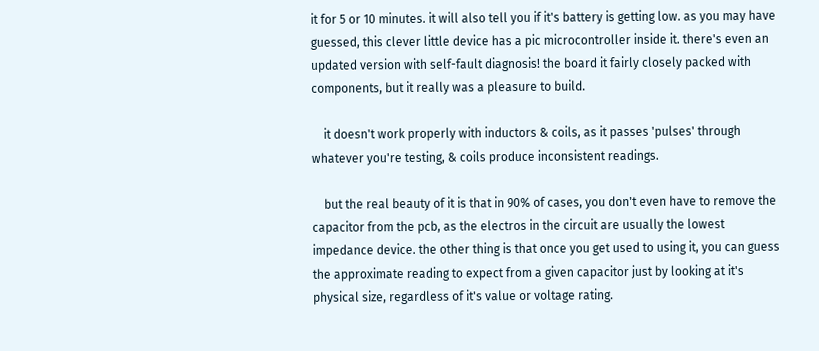it for 5 or 10 minutes. it will also tell you if it's battery is getting low. as you may have guessed, this clever little device has a pic microcontroller inside it. there's even an updated version with self-fault diagnosis! the board it fairly closely packed with components, but it really was a pleasure to build.

    it doesn't work properly with inductors & coils, as it passes 'pulses' through whatever you're testing, & coils produce inconsistent readings.

    but the real beauty of it is that in 90% of cases, you don't even have to remove the capacitor from the pcb, as the electros in the circuit are usually the lowest impedance device. the other thing is that once you get used to using it, you can guess the approximate reading to expect from a given capacitor just by looking at it's physical size, regardless of it's value or voltage rating.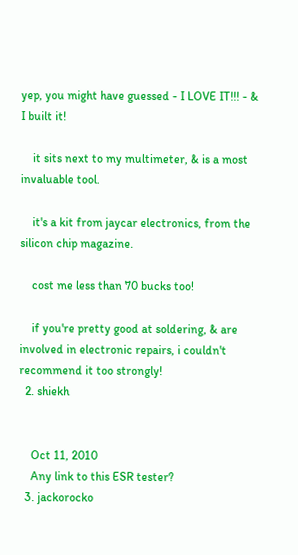yep, you might have guessed - I LOVE IT!!! - & I built it!

    it sits next to my multimeter, & is a most invaluable tool.

    it's a kit from jaycar electronics, from the silicon chip magazine.

    cost me less than 70 bucks too!

    if you're pretty good at soldering, & are involved in electronic repairs, i couldn't recommend it too strongly!
  2. shiekh


    Oct 11, 2010
    Any link to this ESR tester?
  3. jackorocko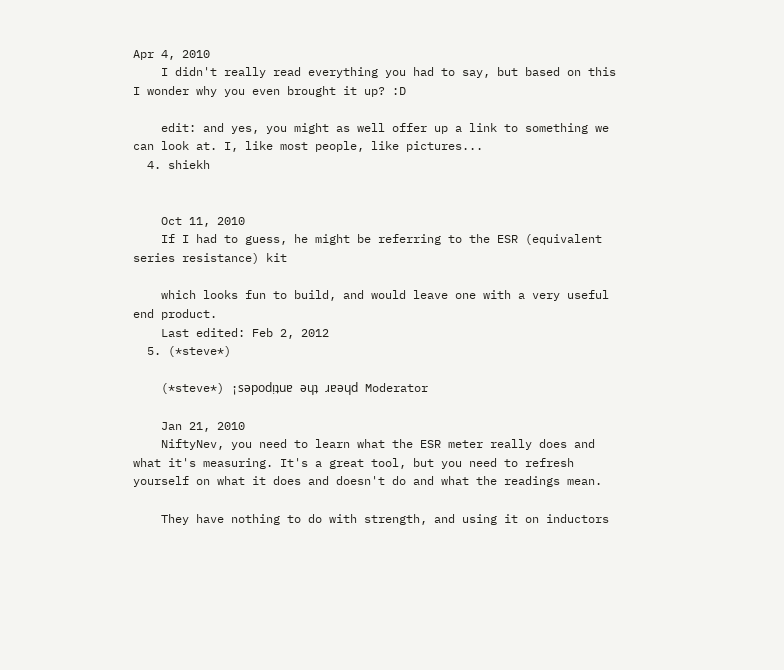Apr 4, 2010
    I didn't really read everything you had to say, but based on this I wonder why you even brought it up? :D

    edit: and yes, you might as well offer up a link to something we can look at. I, like most people, like pictures...
  4. shiekh


    Oct 11, 2010
    If I had to guess, he might be referring to the ESR (equivalent series resistance) kit

    which looks fun to build, and would leave one with a very useful end product.
    Last edited: Feb 2, 2012
  5. (*steve*)

    (*steve*) ¡sǝpodᴉʇuɐ ǝɥʇ ɹɐǝɥd Moderator

    Jan 21, 2010
    NiftyNev, you need to learn what the ESR meter really does and what it's measuring. It's a great tool, but you need to refresh yourself on what it does and doesn't do and what the readings mean.

    They have nothing to do with strength, and using it on inductors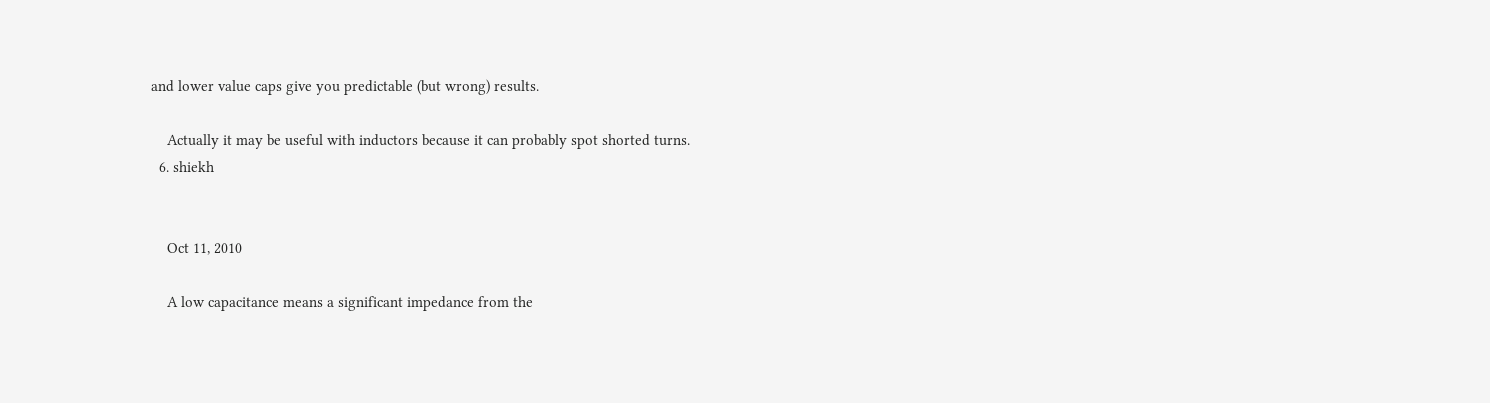and lower value caps give you predictable (but wrong) results.

    Actually it may be useful with inductors because it can probably spot shorted turns.
  6. shiekh


    Oct 11, 2010

    A low capacitance means a significant impedance from the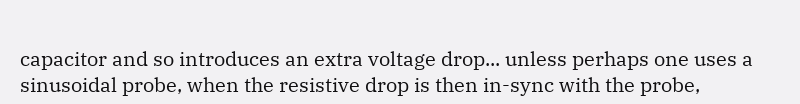capacitor and so introduces an extra voltage drop... unless perhaps one uses a sinusoidal probe, when the resistive drop is then in-sync with the probe,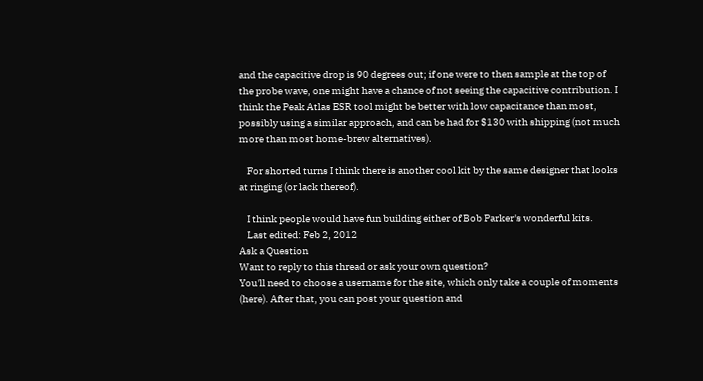and the capacitive drop is 90 degrees out; if one were to then sample at the top of the probe wave, one might have a chance of not seeing the capacitive contribution. I think the Peak Atlas ESR tool might be better with low capacitance than most, possibly using a similar approach, and can be had for $130 with shipping (not much more than most home-brew alternatives).

    For shorted turns I think there is another cool kit by the same designer that looks at ringing (or lack thereof).

    I think people would have fun building either of Bob Parker's wonderful kits.
    Last edited: Feb 2, 2012
Ask a Question
Want to reply to this thread or ask your own question?
You'll need to choose a username for the site, which only take a couple of moments (here). After that, you can post your question and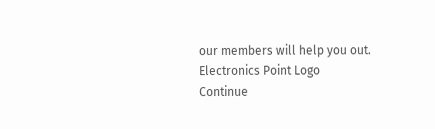our members will help you out.
Electronics Point Logo
Continue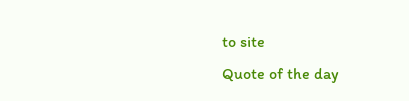to site
Quote of the day